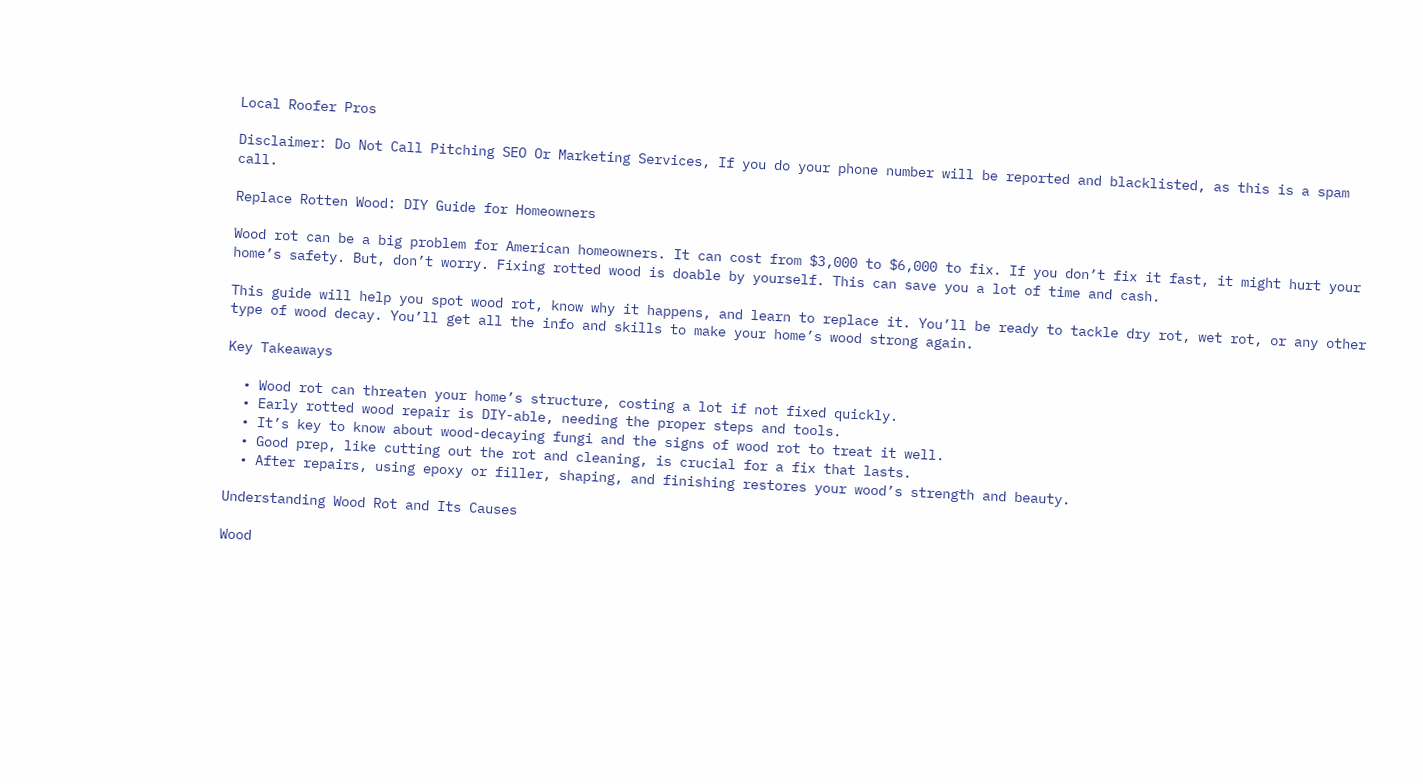Local Roofer Pros

Disclaimer: Do Not Call Pitching SEO Or Marketing Services, If you do your phone number will be reported and blacklisted, as this is a spam call.

Replace Rotten Wood: DIY Guide for Homeowners

Wood rot can be a big problem for American homeowners. It can cost from $3,000 to $6,000 to fix. If you don’t fix it fast, it might hurt your home’s safety. But, don’t worry. Fixing rotted wood is doable by yourself. This can save you a lot of time and cash.

This guide will help you spot wood rot, know why it happens, and learn to replace it. You’ll be ready to tackle dry rot, wet rot, or any other type of wood decay. You’ll get all the info and skills to make your home’s wood strong again.

Key Takeaways

  • Wood rot can threaten your home’s structure, costing a lot if not fixed quickly.
  • Early rotted wood repair is DIY-able, needing the proper steps and tools.
  • It’s key to know about wood-decaying fungi and the signs of wood rot to treat it well.
  • Good prep, like cutting out the rot and cleaning, is crucial for a fix that lasts.
  • After repairs, using epoxy or filler, shaping, and finishing restores your wood’s strength and beauty.

Understanding Wood Rot and Its Causes

Wood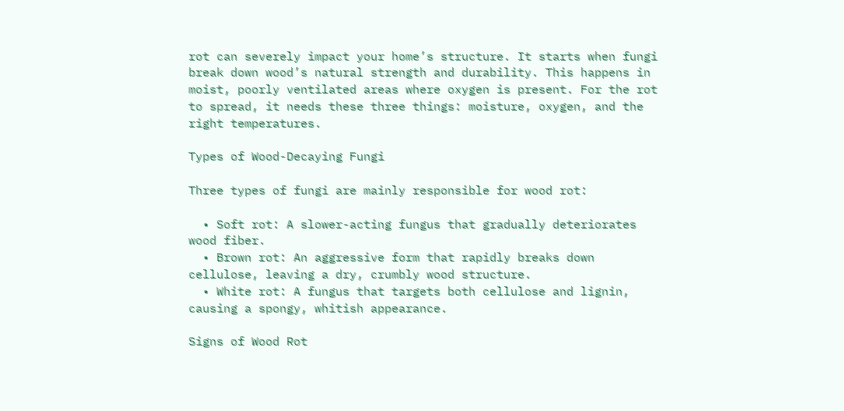rot can severely impact your home’s structure. It starts when fungi break down wood’s natural strength and durability. This happens in moist, poorly ventilated areas where oxygen is present. For the rot to spread, it needs these three things: moisture, oxygen, and the right temperatures.

Types of Wood-Decaying Fungi

Three types of fungi are mainly responsible for wood rot:

  • Soft rot: A slower-acting fungus that gradually deteriorates wood fiber.
  • Brown rot: An aggressive form that rapidly breaks down cellulose, leaving a dry, crumbly wood structure.
  • White rot: A fungus that targets both cellulose and lignin, causing a spongy, whitish appearance.

Signs of Wood Rot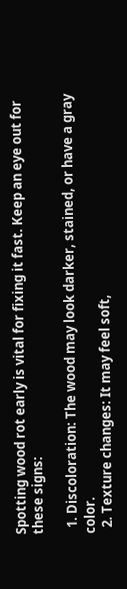Spotting wood rot early is vital for fixing it fast. Keep an eye out for these signs:

  1. Discoloration: The wood may look darker, stained, or have a gray color.
  2. Texture changes: It may feel soft,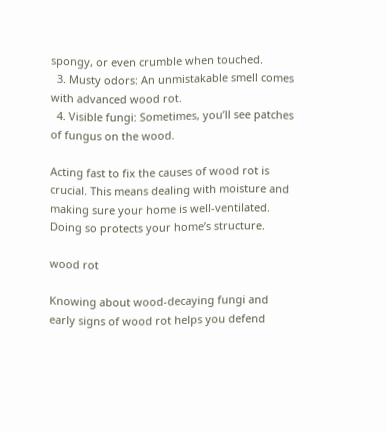spongy, or even crumble when touched.
  3. Musty odors: An unmistakable smell comes with advanced wood rot.
  4. Visible fungi: Sometimes, you’ll see patches of fungus on the wood.

Acting fast to fix the causes of wood rot is crucial. This means dealing with moisture and making sure your home is well-ventilated. Doing so protects your home’s structure.

wood rot

Knowing about wood-decaying fungi and early signs of wood rot helps you defend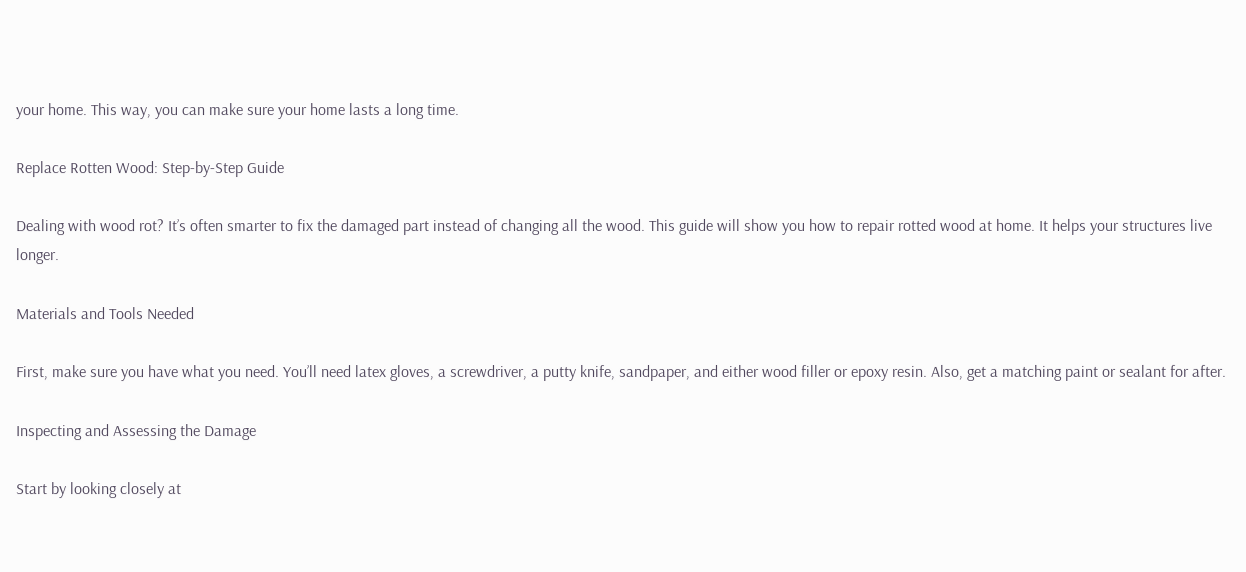your home. This way, you can make sure your home lasts a long time.

Replace Rotten Wood: Step-by-Step Guide

Dealing with wood rot? It’s often smarter to fix the damaged part instead of changing all the wood. This guide will show you how to repair rotted wood at home. It helps your structures live longer.

Materials and Tools Needed

First, make sure you have what you need. You’ll need latex gloves, a screwdriver, a putty knife, sandpaper, and either wood filler or epoxy resin. Also, get a matching paint or sealant for after.

Inspecting and Assessing the Damage

Start by looking closely at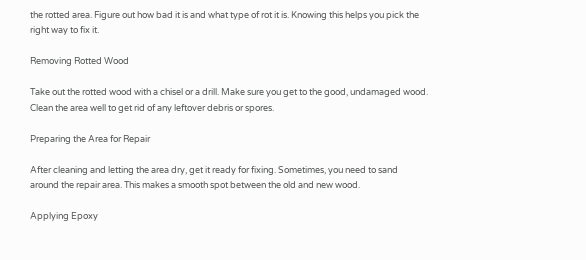the rotted area. Figure out how bad it is and what type of rot it is. Knowing this helps you pick the right way to fix it.

Removing Rotted Wood

Take out the rotted wood with a chisel or a drill. Make sure you get to the good, undamaged wood. Clean the area well to get rid of any leftover debris or spores.

Preparing the Area for Repair

After cleaning and letting the area dry, get it ready for fixing. Sometimes, you need to sand around the repair area. This makes a smooth spot between the old and new wood.

Applying Epoxy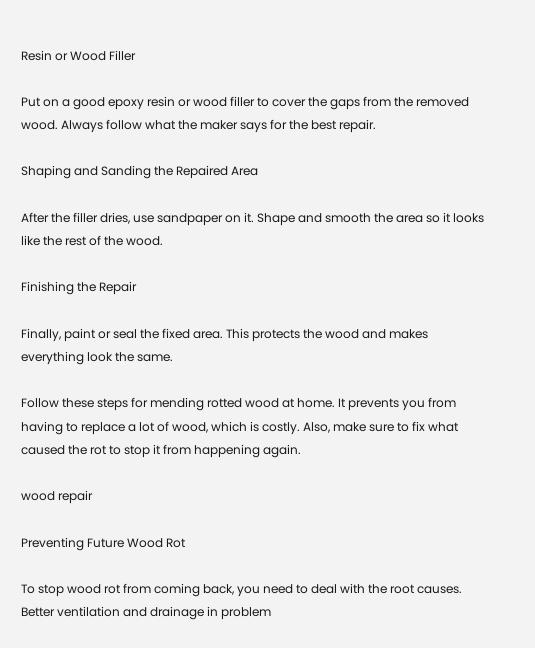Resin or Wood Filler

Put on a good epoxy resin or wood filler to cover the gaps from the removed wood. Always follow what the maker says for the best repair.

Shaping and Sanding the Repaired Area

After the filler dries, use sandpaper on it. Shape and smooth the area so it looks like the rest of the wood.

Finishing the Repair

Finally, paint or seal the fixed area. This protects the wood and makes everything look the same.

Follow these steps for mending rotted wood at home. It prevents you from having to replace a lot of wood, which is costly. Also, make sure to fix what caused the rot to stop it from happening again.

wood repair

Preventing Future Wood Rot

To stop wood rot from coming back, you need to deal with the root causes. Better ventilation and drainage in problem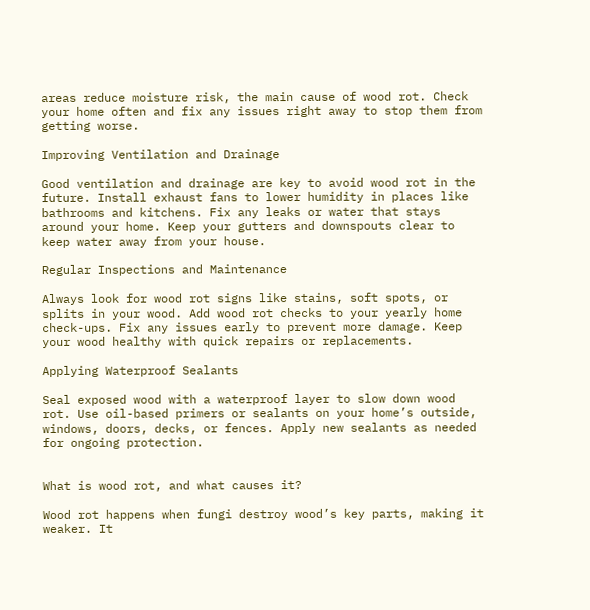areas reduce moisture risk, the main cause of wood rot. Check your home often and fix any issues right away to stop them from getting worse.

Improving Ventilation and Drainage

Good ventilation and drainage are key to avoid wood rot in the future. Install exhaust fans to lower humidity in places like bathrooms and kitchens. Fix any leaks or water that stays around your home. Keep your gutters and downspouts clear to keep water away from your house.

Regular Inspections and Maintenance

Always look for wood rot signs like stains, soft spots, or splits in your wood. Add wood rot checks to your yearly home check-ups. Fix any issues early to prevent more damage. Keep your wood healthy with quick repairs or replacements.

Applying Waterproof Sealants

Seal exposed wood with a waterproof layer to slow down wood rot. Use oil-based primers or sealants on your home’s outside, windows, doors, decks, or fences. Apply new sealants as needed for ongoing protection.


What is wood rot, and what causes it?

Wood rot happens when fungi destroy wood’s key parts, making it weaker. It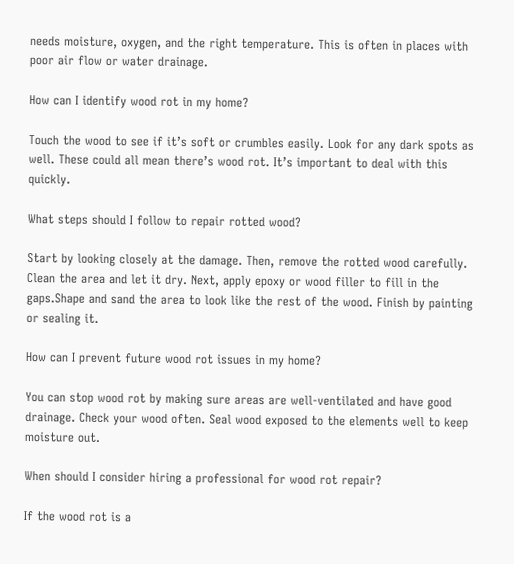needs moisture, oxygen, and the right temperature. This is often in places with poor air flow or water drainage.

How can I identify wood rot in my home?

Touch the wood to see if it’s soft or crumbles easily. Look for any dark spots as well. These could all mean there’s wood rot. It’s important to deal with this quickly.

What steps should I follow to repair rotted wood?

Start by looking closely at the damage. Then, remove the rotted wood carefully. Clean the area and let it dry. Next, apply epoxy or wood filler to fill in the gaps.Shape and sand the area to look like the rest of the wood. Finish by painting or sealing it.

How can I prevent future wood rot issues in my home?

You can stop wood rot by making sure areas are well-ventilated and have good drainage. Check your wood often. Seal wood exposed to the elements well to keep moisture out.

When should I consider hiring a professional for wood rot repair?

If the wood rot is a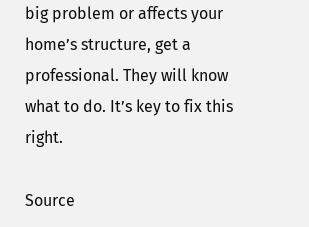big problem or affects your home’s structure, get a professional. They will know what to do. It’s key to fix this right.

Source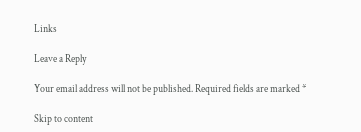Links

Leave a Reply

Your email address will not be published. Required fields are marked *

Skip to content